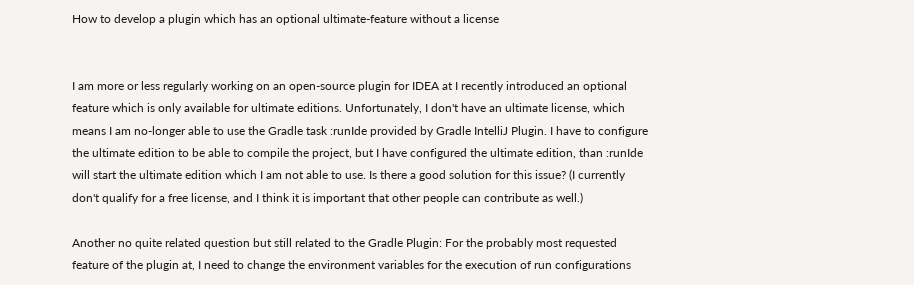How to develop a plugin which has an optional ultimate-feature without a license


I am more or less regularly working on an open-source plugin for IDEA at I recently introduced an optional feature which is only available for ultimate editions. Unfortunately, I don't have an ultimate license, which means I am no-longer able to use the Gradle task :runIde provided by Gradle IntelliJ Plugin. I have to configure the ultimate edition to be able to compile the project, but I have configured the ultimate edition, than :runIde will start the ultimate edition which I am not able to use. Is there a good solution for this issue? (I currently don't qualify for a free license, and I think it is important that other people can contribute as well.)

Another no quite related question but still related to the Gradle Plugin: For the probably most requested feature of the plugin at, I need to change the environment variables for the execution of run configurations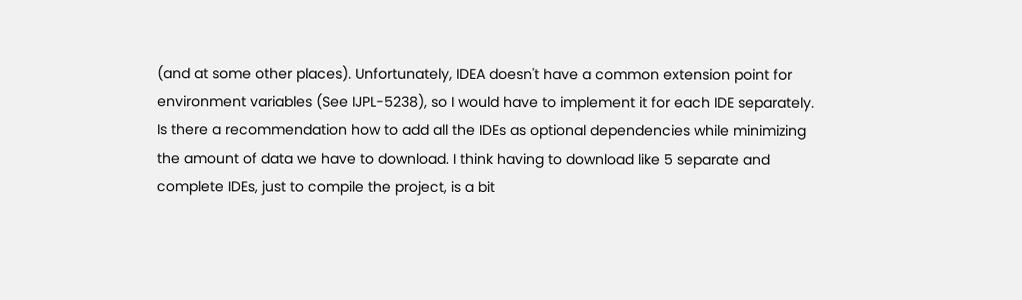(and at some other places). Unfortunately, IDEA doesn't have a common extension point for environment variables (See IJPL-5238), so I would have to implement it for each IDE separately. Is there a recommendation how to add all the IDEs as optional dependencies while minimizing the amount of data we have to download. I think having to download like 5 separate and complete IDEs, just to compile the project, is a bit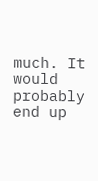much. It would probably end up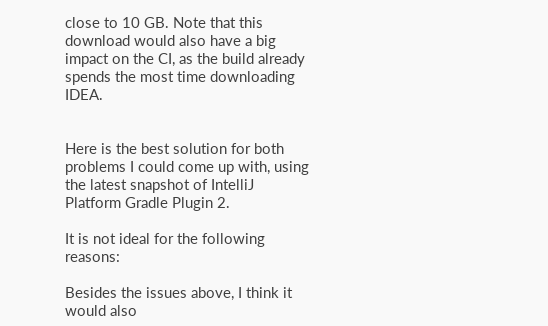close to 10 GB. Note that this download would also have a big impact on the CI, as the build already spends the most time downloading IDEA.


Here is the best solution for both problems I could come up with, using the latest snapshot of IntelliJ Platform Gradle Plugin 2.

It is not ideal for the following reasons:

Besides the issues above, I think it would also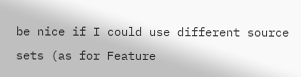be nice if I could use different source sets (as for Feature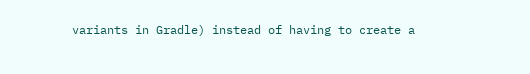variants in Gradle) instead of having to create a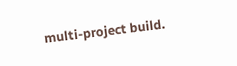multi-project build.